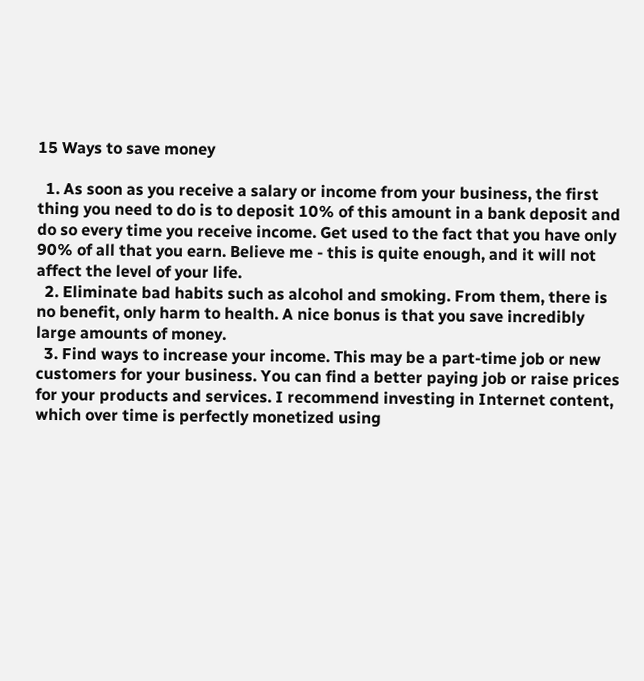15 Ways to save money

  1. As soon as you receive a salary or income from your business, the first thing you need to do is to deposit 10% of this amount in a bank deposit and do so every time you receive income. Get used to the fact that you have only 90% of all that you earn. Believe me - this is quite enough, and it will not affect the level of your life.
  2. Eliminate bad habits such as alcohol and smoking. From them, there is no benefit, only harm to health. A nice bonus is that you save incredibly large amounts of money.
  3. Find ways to increase your income. This may be a part-time job or new customers for your business. You can find a better paying job or raise prices for your products and services. I recommend investing in Internet content, which over time is perfectly monetized using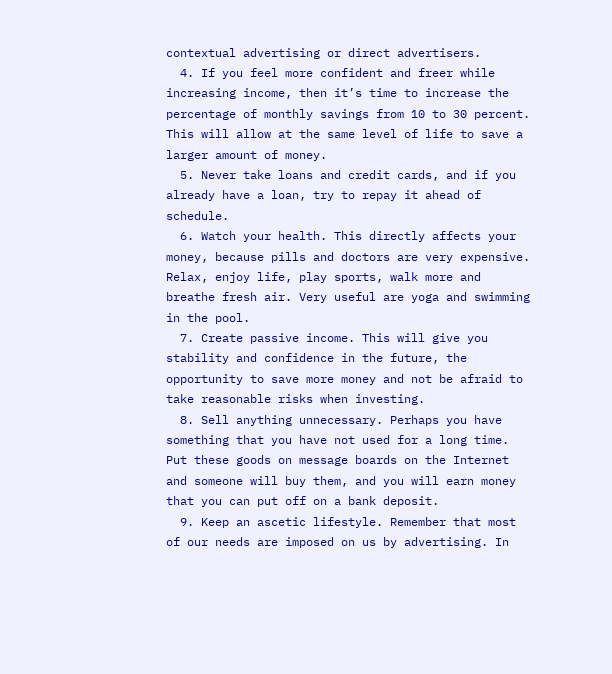contextual advertising or direct advertisers.
  4. If you feel more confident and freer while increasing income, then it’s time to increase the percentage of monthly savings from 10 to 30 percent. This will allow at the same level of life to save a larger amount of money.
  5. Never take loans and credit cards, and if you already have a loan, try to repay it ahead of schedule.
  6. Watch your health. This directly affects your money, because pills and doctors are very expensive. Relax, enjoy life, play sports, walk more and breathe fresh air. Very useful are yoga and swimming in the pool.
  7. Create passive income. This will give you stability and confidence in the future, the opportunity to save more money and not be afraid to take reasonable risks when investing.
  8. Sell anything unnecessary. Perhaps you have something that you have not used for a long time. Put these goods on message boards on the Internet and someone will buy them, and you will earn money that you can put off on a bank deposit.
  9. Keep an ascetic lifestyle. Remember that most of our needs are imposed on us by advertising. In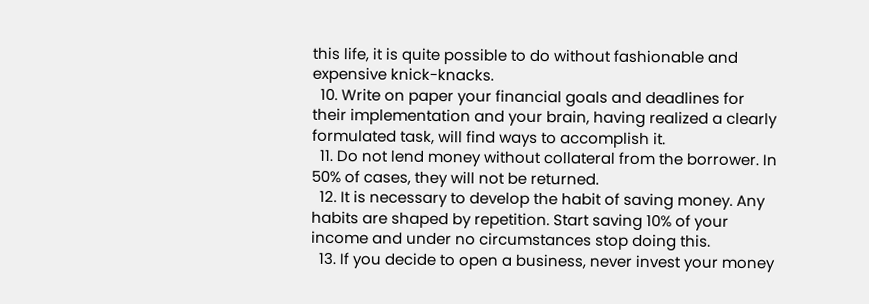this life, it is quite possible to do without fashionable and expensive knick-knacks.
  10. Write on paper your financial goals and deadlines for their implementation and your brain, having realized a clearly formulated task, will find ways to accomplish it.
  11. Do not lend money without collateral from the borrower. In 50% of cases, they will not be returned.
  12. It is necessary to develop the habit of saving money. Any habits are shaped by repetition. Start saving 10% of your income and under no circumstances stop doing this.
  13. If you decide to open a business, never invest your money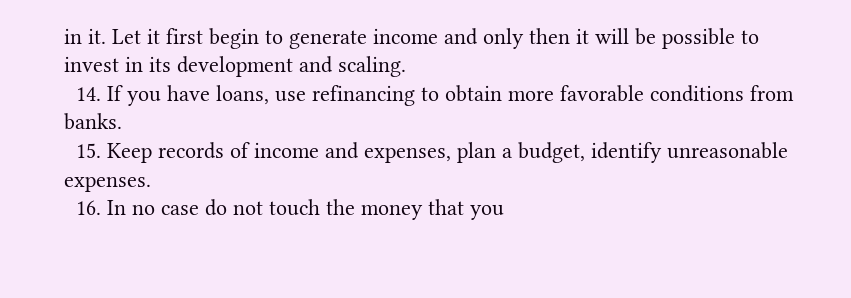in it. Let it first begin to generate income and only then it will be possible to invest in its development and scaling.
  14. If you have loans, use refinancing to obtain more favorable conditions from banks.
  15. Keep records of income and expenses, plan a budget, identify unreasonable expenses.
  16. In no case do not touch the money that you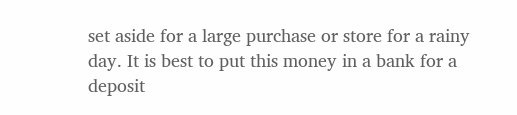set aside for a large purchase or store for a rainy day. It is best to put this money in a bank for a deposit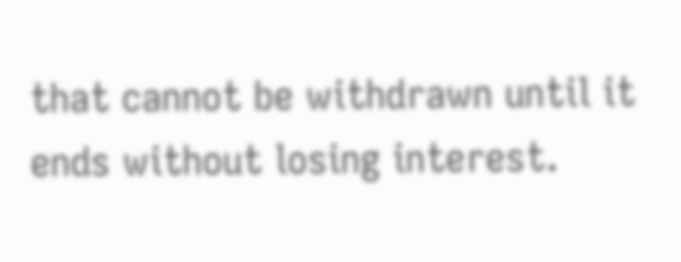that cannot be withdrawn until it ends without losing interest.